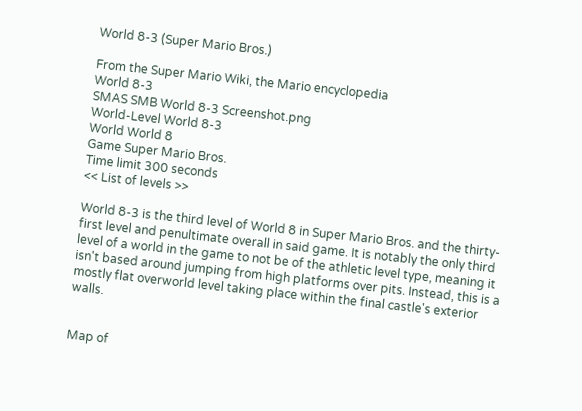World 8-3 (Super Mario Bros.)

From the Super Mario Wiki, the Mario encyclopedia
World 8-3
SMAS SMB World 8-3 Screenshot.png
World-Level World 8-3
World World 8
Game Super Mario Bros.
Time limit 300 seconds
<< List of levels >>

World 8-3 is the third level of World 8 in Super Mario Bros. and the thirty-first level and penultimate overall in said game. It is notably the only third level of a world in the game to not be of the athletic level type, meaning it isn't based around jumping from high platforms over pits. Instead, this is a mostly flat overworld level taking place within the final castle's exterior walls.


Map of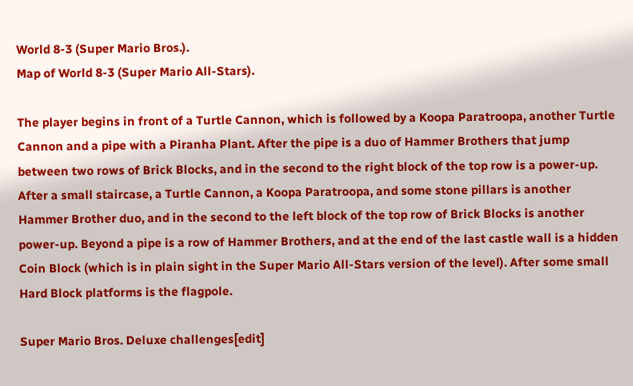World 8-3 (Super Mario Bros.).
Map of World 8-3 (Super Mario All-Stars).

The player begins in front of a Turtle Cannon, which is followed by a Koopa Paratroopa, another Turtle Cannon and a pipe with a Piranha Plant. After the pipe is a duo of Hammer Brothers that jump between two rows of Brick Blocks, and in the second to the right block of the top row is a power-up. After a small staircase, a Turtle Cannon, a Koopa Paratroopa, and some stone pillars is another Hammer Brother duo, and in the second to the left block of the top row of Brick Blocks is another power-up. Beyond a pipe is a row of Hammer Brothers, and at the end of the last castle wall is a hidden Coin Block (which is in plain sight in the Super Mario All-Stars version of the level). After some small Hard Block platforms is the flagpole.

Super Mario Bros. Deluxe challenges[edit]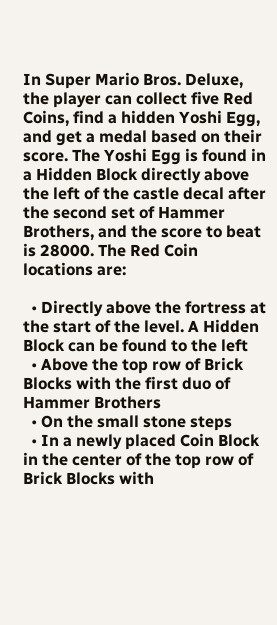In Super Mario Bros. Deluxe, the player can collect five Red Coins, find a hidden Yoshi Egg, and get a medal based on their score. The Yoshi Egg is found in a Hidden Block directly above the left of the castle decal after the second set of Hammer Brothers, and the score to beat is 28000. The Red Coin locations are:

  • Directly above the fortress at the start of the level. A Hidden Block can be found to the left
  • Above the top row of Brick Blocks with the first duo of Hammer Brothers
  • On the small stone steps
  • In a newly placed Coin Block in the center of the top row of Brick Blocks with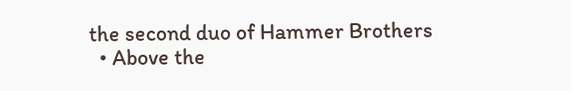the second duo of Hammer Brothers
  • Above the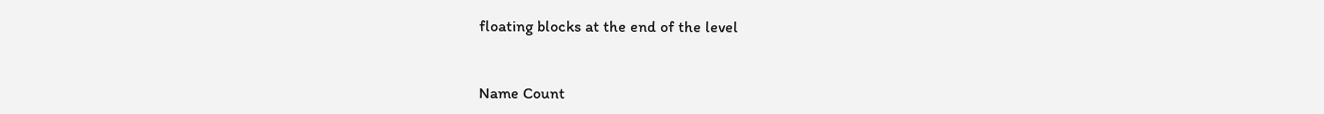floating blocks at the end of the level


Name Count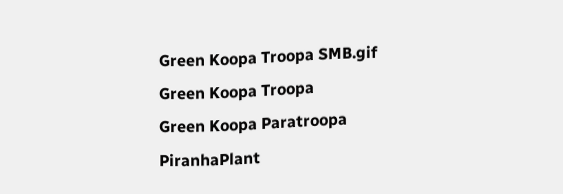Green Koopa Troopa SMB.gif
Green Koopa Troopa
Green Koopa Paratroopa
PiranhaPlant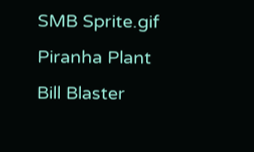SMB Sprite.gif
Piranha Plant
Bill Blaster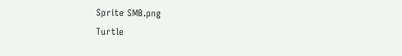Sprite SMB.png
Turtle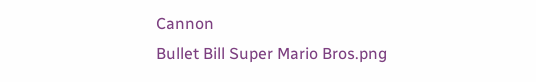Cannon
Bullet Bill Super Mario Bros.png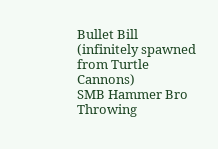Bullet Bill
(infinitely spawned from Turtle Cannons)
SMB Hammer Bro Throwing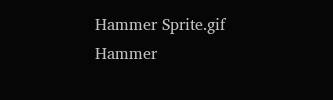Hammer Sprite.gif
Hammer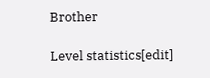Brother

Level statistics[edit]